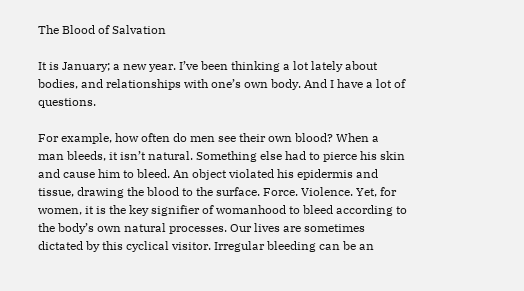The Blood of Salvation

It is January; a new year. I’ve been thinking a lot lately about bodies, and relationships with one’s own body. And I have a lot of questions.

For example, how often do men see their own blood? When a man bleeds, it isn’t natural. Something else had to pierce his skin and cause him to bleed. An object violated his epidermis and tissue, drawing the blood to the surface. Force. Violence. Yet, for women, it is the key signifier of womanhood to bleed according to the body’s own natural processes. Our lives are sometimes dictated by this cyclical visitor. Irregular bleeding can be an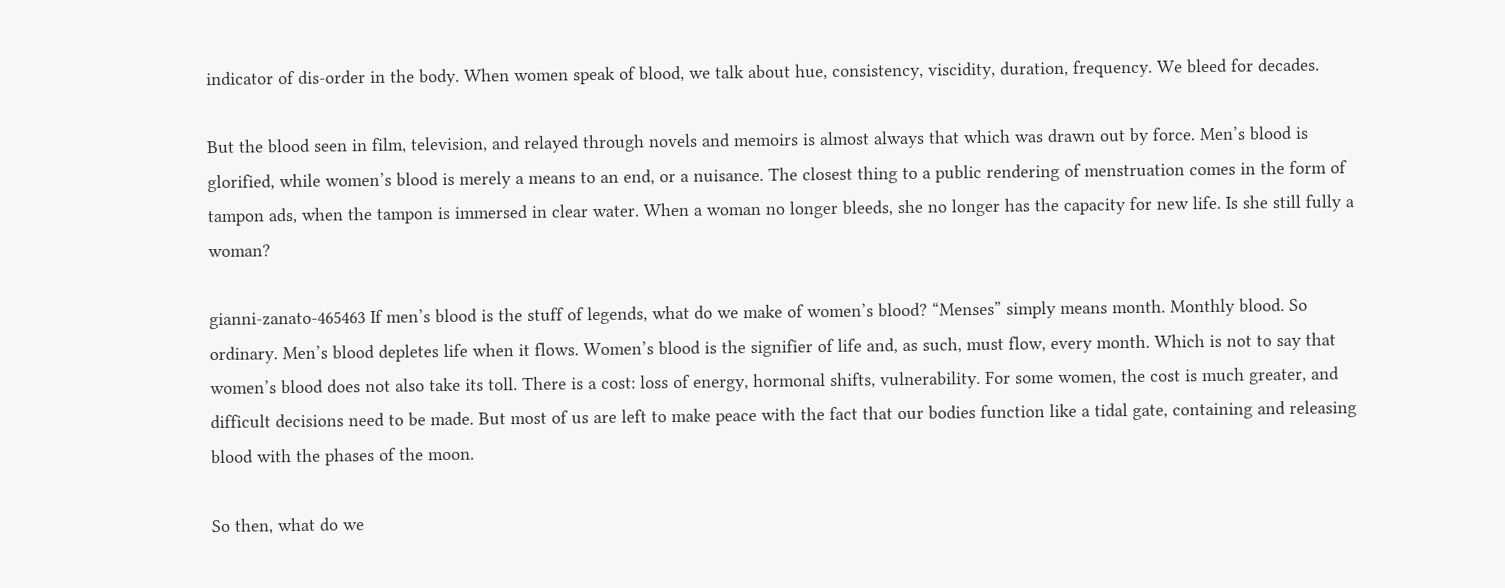indicator of dis-order in the body. When women speak of blood, we talk about hue, consistency, viscidity, duration, frequency. We bleed for decades.

But the blood seen in film, television, and relayed through novels and memoirs is almost always that which was drawn out by force. Men’s blood is glorified, while women’s blood is merely a means to an end, or a nuisance. The closest thing to a public rendering of menstruation comes in the form of tampon ads, when the tampon is immersed in clear water. When a woman no longer bleeds, she no longer has the capacity for new life. Is she still fully a woman?

gianni-zanato-465463 If men’s blood is the stuff of legends, what do we make of women’s blood? “Menses” simply means month. Monthly blood. So ordinary. Men’s blood depletes life when it flows. Women’s blood is the signifier of life and, as such, must flow, every month. Which is not to say that women’s blood does not also take its toll. There is a cost: loss of energy, hormonal shifts, vulnerability. For some women, the cost is much greater, and difficult decisions need to be made. But most of us are left to make peace with the fact that our bodies function like a tidal gate, containing and releasing blood with the phases of the moon.

So then, what do we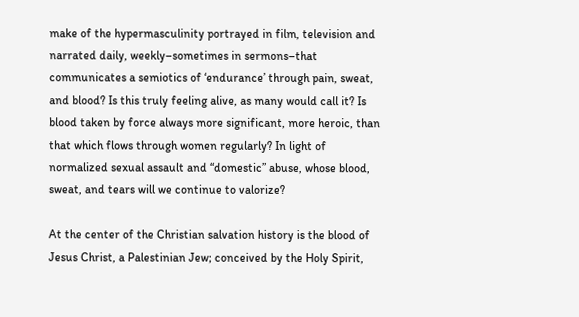make of the hypermasculinity portrayed in film, television and narrated daily, weekly–sometimes in sermons–that communicates a semiotics of ‘endurance’ through pain, sweat, and blood? Is this truly feeling alive, as many would call it? Is blood taken by force always more significant, more heroic, than that which flows through women regularly? In light of normalized sexual assault and “domestic” abuse, whose blood, sweat, and tears will we continue to valorize?

At the center of the Christian salvation history is the blood of Jesus Christ, a Palestinian Jew; conceived by the Holy Spirit,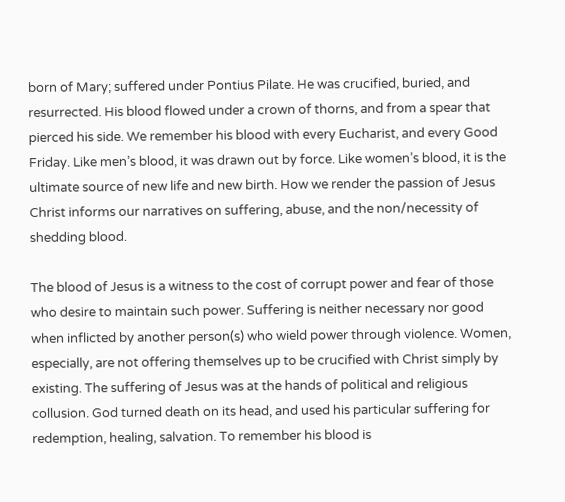born of Mary; suffered under Pontius Pilate. He was crucified, buried, and resurrected. His blood flowed under a crown of thorns, and from a spear that pierced his side. We remember his blood with every Eucharist, and every Good Friday. Like men’s blood, it was drawn out by force. Like women’s blood, it is the ultimate source of new life and new birth. How we render the passion of Jesus Christ informs our narratives on suffering, abuse, and the non/necessity of shedding blood.

The blood of Jesus is a witness to the cost of corrupt power and fear of those who desire to maintain such power. Suffering is neither necessary nor good when inflicted by another person(s) who wield power through violence. Women, especially, are not offering themselves up to be crucified with Christ simply by existing. The suffering of Jesus was at the hands of political and religious collusion. God turned death on its head, and used his particular suffering for redemption, healing, salvation. To remember his blood is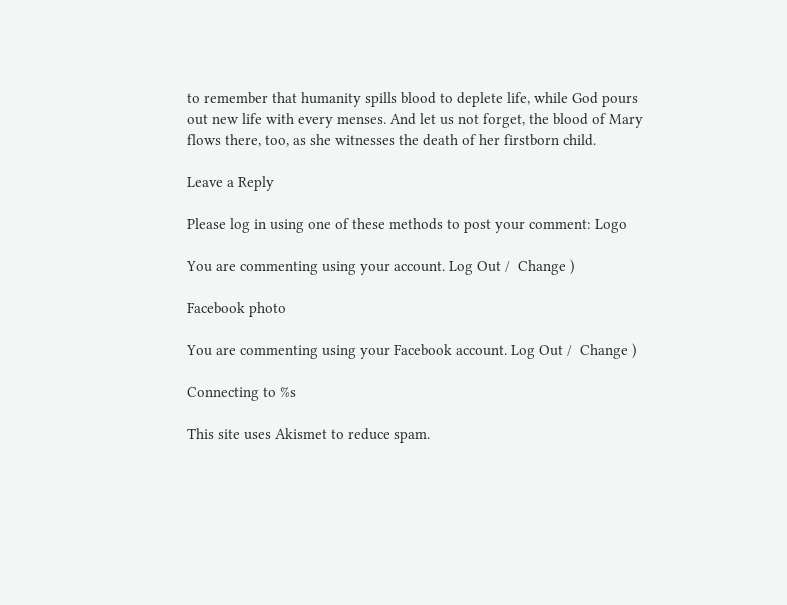to remember that humanity spills blood to deplete life, while God pours out new life with every menses. And let us not forget, the blood of Mary flows there, too, as she witnesses the death of her firstborn child.

Leave a Reply

Please log in using one of these methods to post your comment: Logo

You are commenting using your account. Log Out /  Change )

Facebook photo

You are commenting using your Facebook account. Log Out /  Change )

Connecting to %s

This site uses Akismet to reduce spam.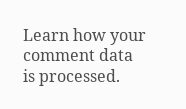Learn how your comment data is processed.